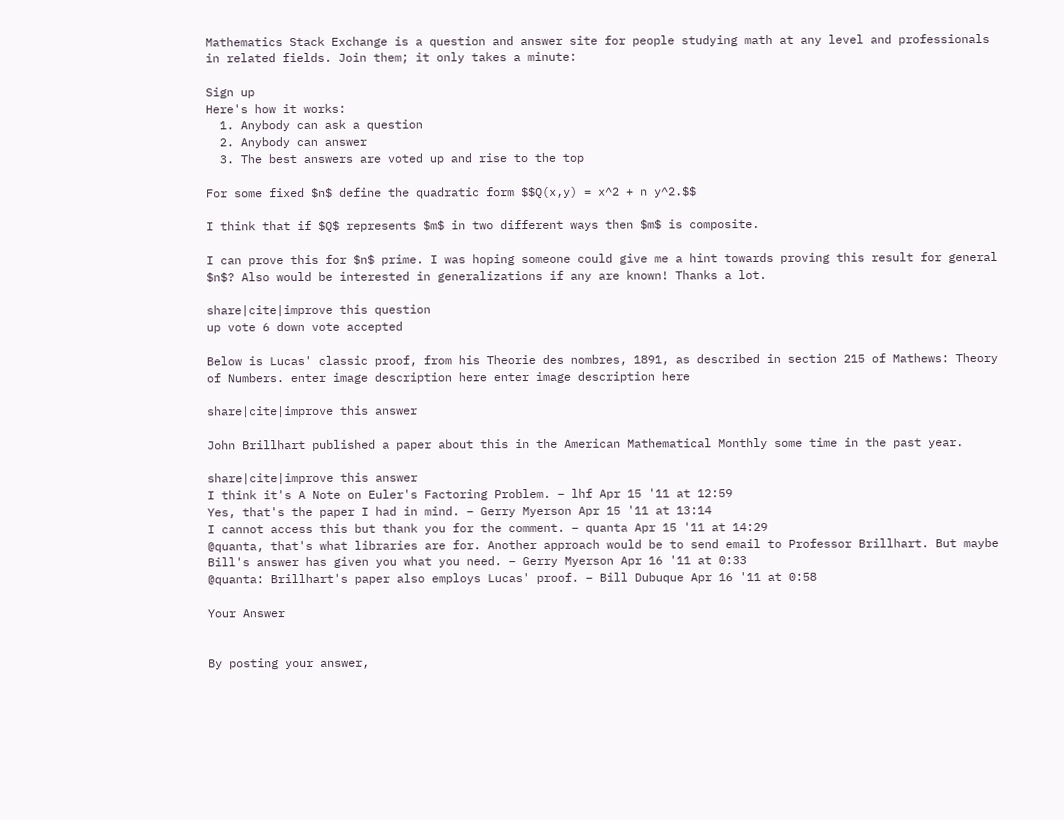Mathematics Stack Exchange is a question and answer site for people studying math at any level and professionals in related fields. Join them; it only takes a minute:

Sign up
Here's how it works:
  1. Anybody can ask a question
  2. Anybody can answer
  3. The best answers are voted up and rise to the top

For some fixed $n$ define the quadratic form $$Q(x,y) = x^2 + n y^2.$$

I think that if $Q$ represents $m$ in two different ways then $m$ is composite.

I can prove this for $n$ prime. I was hoping someone could give me a hint towards proving this result for general $n$? Also would be interested in generalizations if any are known! Thanks a lot.

share|cite|improve this question
up vote 6 down vote accepted

Below is Lucas' classic proof, from his Theorie des nombres, 1891, as described in section 215 of Mathews: Theory of Numbers. enter image description here enter image description here

share|cite|improve this answer

John Brillhart published a paper about this in the American Mathematical Monthly some time in the past year.

share|cite|improve this answer
I think it's A Note on Euler's Factoring Problem. – lhf Apr 15 '11 at 12:59
Yes, that's the paper I had in mind. – Gerry Myerson Apr 15 '11 at 13:14
I cannot access this but thank you for the comment. – quanta Apr 15 '11 at 14:29
@quanta, that's what libraries are for. Another approach would be to send email to Professor Brillhart. But maybe Bill's answer has given you what you need. – Gerry Myerson Apr 16 '11 at 0:33
@quanta: Brillhart's paper also employs Lucas' proof. – Bill Dubuque Apr 16 '11 at 0:58

Your Answer


By posting your answer,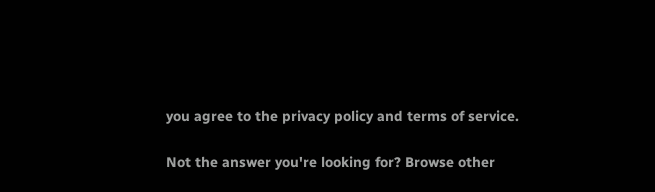you agree to the privacy policy and terms of service.

Not the answer you're looking for? Browse other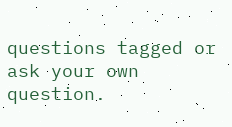questions tagged or ask your own question.